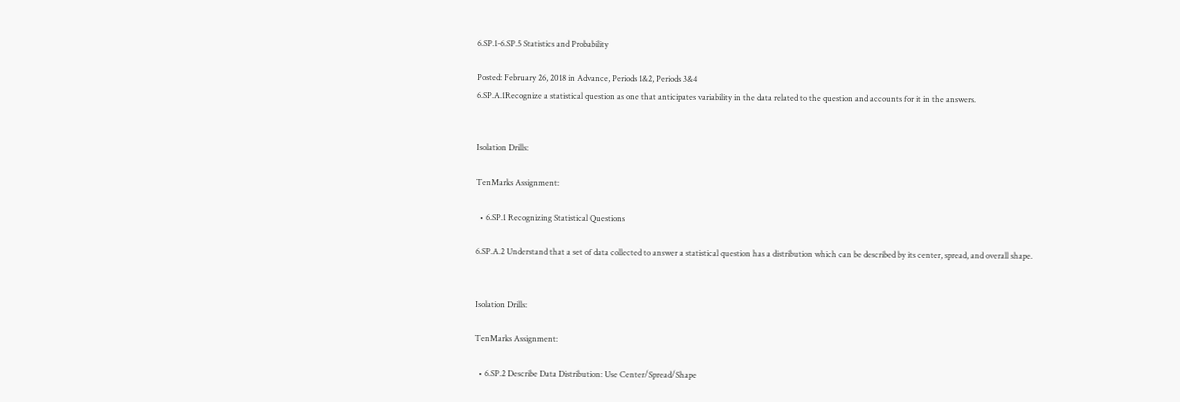6.SP.1-6.SP.5 Statistics and Probability

Posted: February 26, 2018 in Advance, Periods 1&2, Periods 3&4
6.SP.A.1Recognize a statistical question as one that anticipates variability in the data related to the question and accounts for it in the answers.


Isolation Drills:

TenMarks Assignment:

  • 6.SP.1 Recognizing Statistical Questions

6.SP.A.2 Understand that a set of data collected to answer a statistical question has a distribution which can be described by its center, spread, and overall shape.


Isolation Drills:

TenMarks Assignment:

  • 6.SP.2 Describe Data Distribution: Use Center/Spread/Shape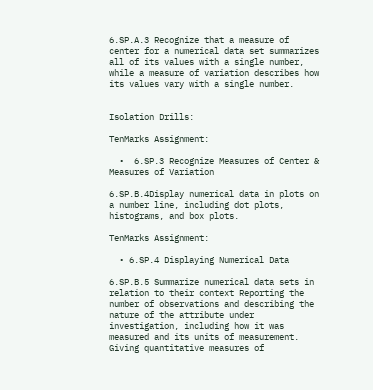6.SP.A.3 Recognize that a measure of center for a numerical data set summarizes all of its values with a single number, while a measure of variation describes how its values vary with a single number.


Isolation Drills:

TenMarks Assignment:

  •  6.SP.3 Recognize Measures of Center & Measures of Variation

6.SP.B.4Display numerical data in plots on a number line, including dot plots, histograms, and box plots.

TenMarks Assignment:

  • 6.SP.4 Displaying Numerical Data

6.SP.B.5 Summarize numerical data sets in relation to their context Reporting the number of observations and describing the nature of the attribute under investigation, including how it was measured and its units of measurement. Giving quantitative measures of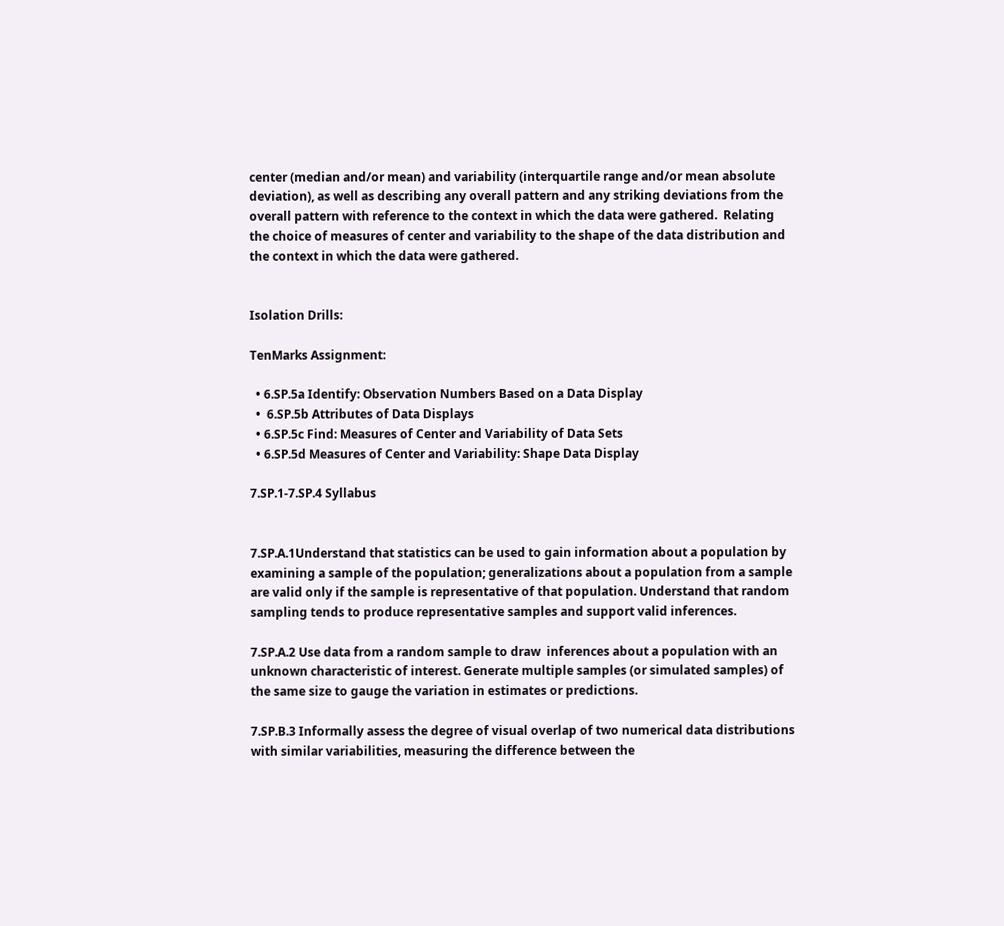center (median and/or mean) and variability (interquartile range and/or mean absolute deviation), as well as describing any overall pattern and any striking deviations from the overall pattern with reference to the context in which the data were gathered.  Relating the choice of measures of center and variability to the shape of the data distribution and the context in which the data were gathered.


Isolation Drills:

TenMarks Assignment:

  • 6.SP.5a Identify: Observation Numbers Based on a Data Display
  •  6.SP.5b Attributes of Data Displays
  • 6.SP.5c Find: Measures of Center and Variability of Data Sets
  • 6.SP.5d Measures of Center and Variability: Shape Data Display

7.SP.1-7.SP.4 Syllabus


7.SP.A.1Understand that statistics can be used to gain information about a population by examining a sample of the population; generalizations about a population from a sample are valid only if the sample is representative of that population. Understand that random sampling tends to produce representative samples and support valid inferences.

7.SP.A.2 Use data from a random sample to draw  inferences about a population with an unknown characteristic of interest. Generate multiple samples (or simulated samples) of the same size to gauge the variation in estimates or predictions.

7.SP.B.3 Informally assess the degree of visual overlap of two numerical data distributions with similar variabilities, measuring the difference between the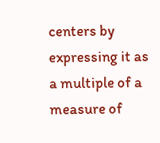centers by expressing it as a multiple of a measure of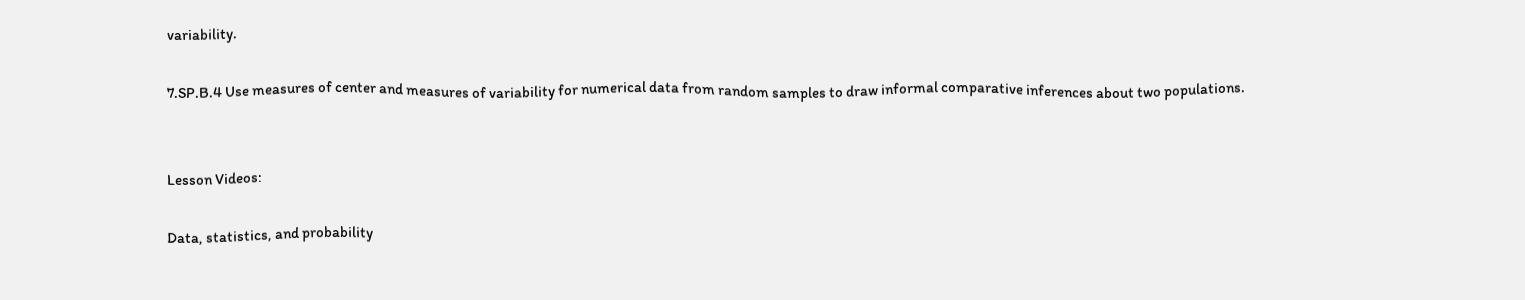variability.

7.SP.B.4 Use measures of center and measures of variability for numerical data from random samples to draw informal comparative inferences about two populations.


Lesson Videos:

Data, statistics, and probability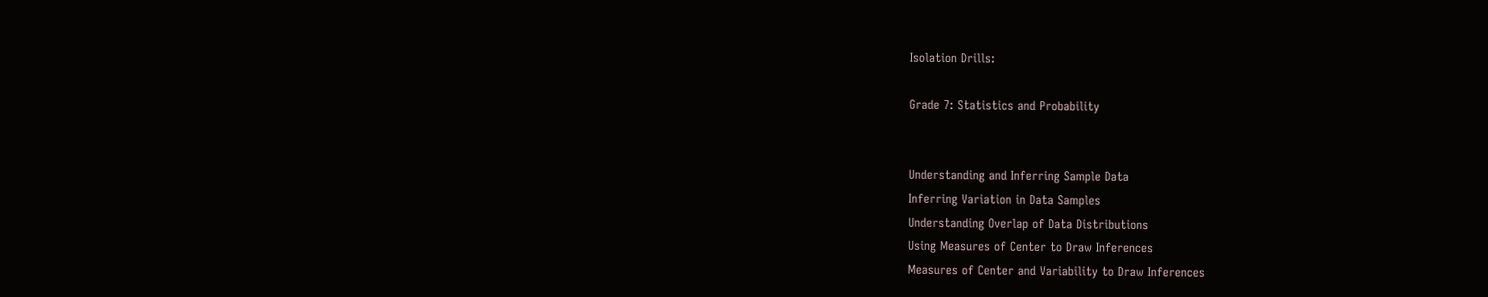Isolation Drills:

Grade 7: Statistics and Probability


Understanding and Inferring Sample Data
Inferring Variation in Data Samples
Understanding Overlap of Data Distributions
Using Measures of Center to Draw Inferences
Measures of Center and Variability to Draw Inferences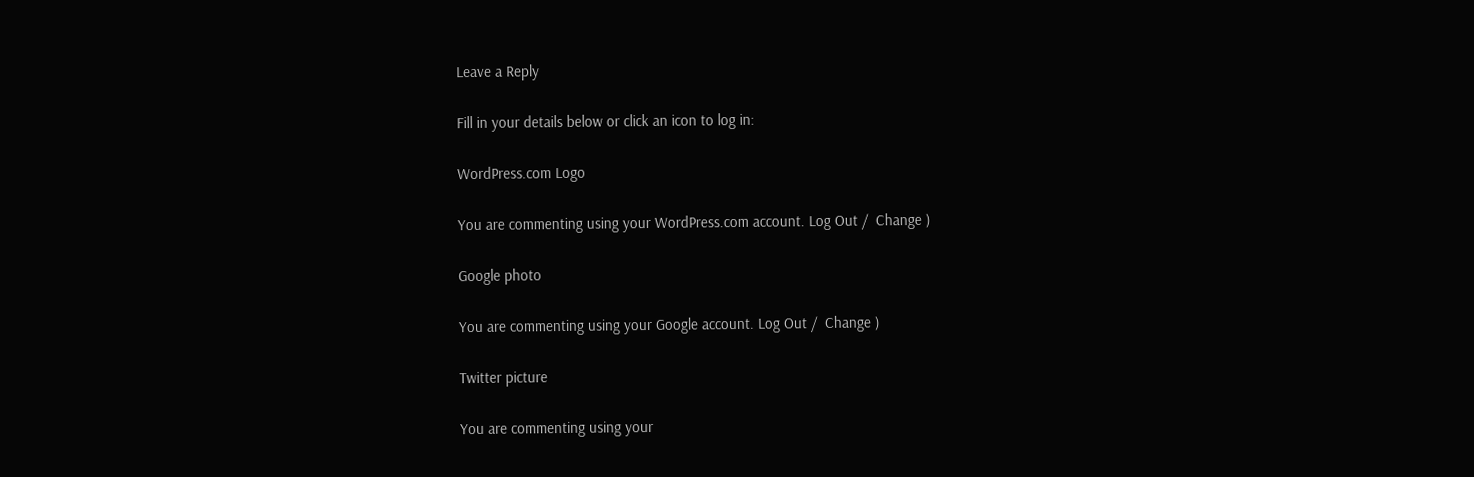Leave a Reply

Fill in your details below or click an icon to log in:

WordPress.com Logo

You are commenting using your WordPress.com account. Log Out /  Change )

Google photo

You are commenting using your Google account. Log Out /  Change )

Twitter picture

You are commenting using your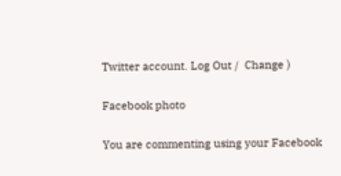Twitter account. Log Out /  Change )

Facebook photo

You are commenting using your Facebook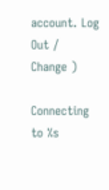account. Log Out /  Change )

Connecting to %s